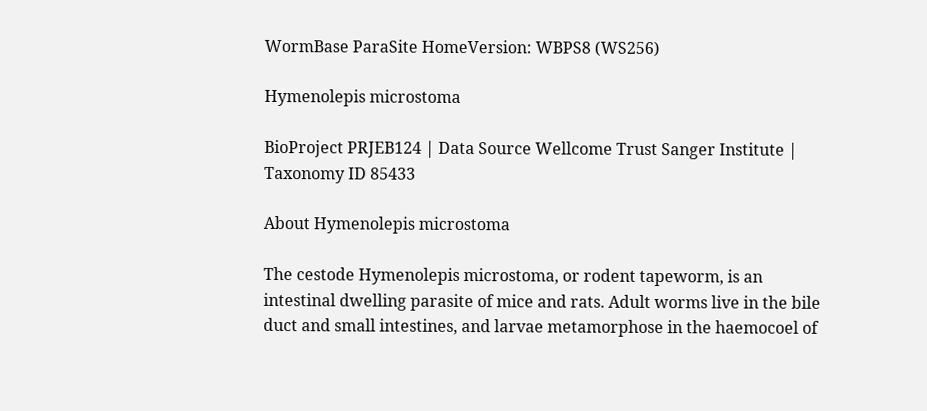WormBase ParaSite HomeVersion: WBPS8 (WS256)

Hymenolepis microstoma

BioProject PRJEB124 | Data Source Wellcome Trust Sanger Institute | Taxonomy ID 85433

About Hymenolepis microstoma

The cestode Hymenolepis microstoma, or rodent tapeworm, is an intestinal dwelling parasite of mice and rats. Adult worms live in the bile duct and small intestines, and larvae metamorphose in the haemocoel of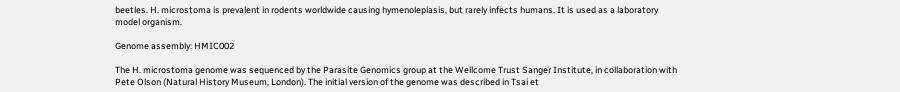beetles. H. microstoma is prevalent in rodents worldwide causing hymenolepiasis, but rarely infects humans. It is used as a laboratory model organism.

Genome assembly: HMIC002

The H. microstoma genome was sequenced by the Parasite Genomics group at the Wellcome Trust Sanger Institute, in collaboration with Pete Olson (Natural History Museum, London). The initial version of the genome was described in Tsai et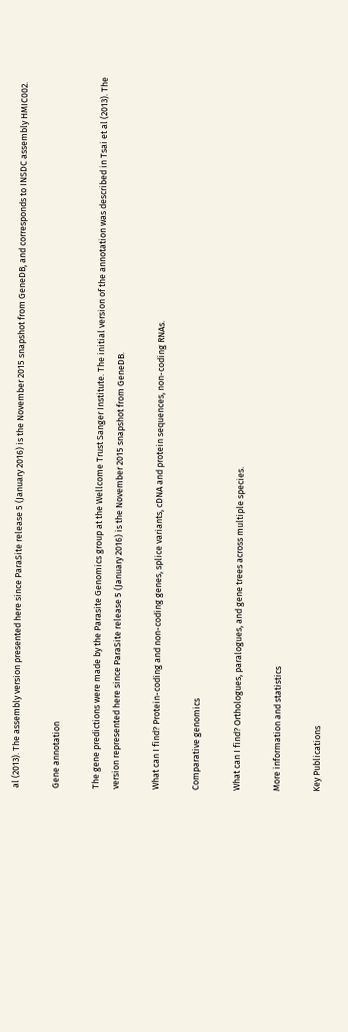al (2013). The assembly version presented here since ParaSite release 5 (January 2016) is the November 2015 snapshot from GeneDB, and corresponds to INSDC assembly HMIC002.

Gene annotation

The gene predictions were made by the Parasite Genomics group at the Wellcome Trust Sanger Institute. The initial version of the annotation was described in Tsai et al (2013). The version represented here since ParaSite release 5 (January 2016) is the November 2015 snapshot from GeneDB.

What can I find? Protein-coding and non-coding genes, splice variants, cDNA and protein sequences, non-coding RNAs.

Comparative genomics

What can I find? Orthologues, paralogues, and gene trees across multiple species.

More information and statistics

Key Publications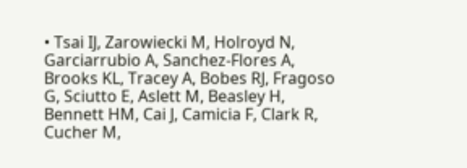• Tsai IJ, Zarowiecki M, Holroyd N, Garciarrubio A, Sanchez-Flores A, Brooks KL, Tracey A, Bobes RJ, Fragoso G, Sciutto E, Aslett M, Beasley H, Bennett HM, Cai J, Camicia F, Clark R, Cucher M,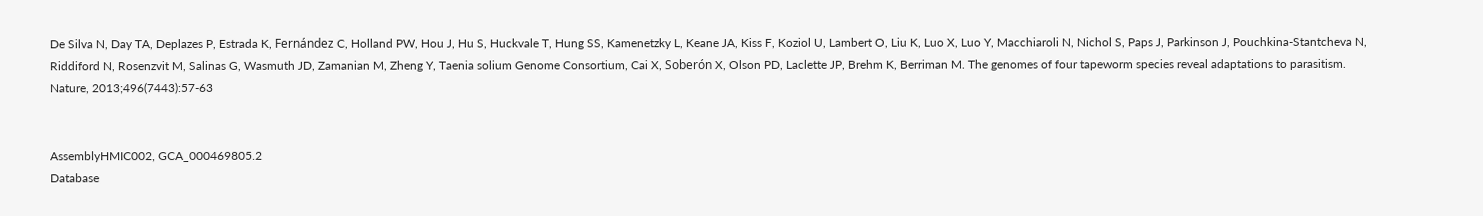De Silva N, Day TA, Deplazes P, Estrada K, Fernández C, Holland PW, Hou J, Hu S, Huckvale T, Hung SS, Kamenetzky L, Keane JA, Kiss F, Koziol U, Lambert O, Liu K, Luo X, Luo Y, Macchiaroli N, Nichol S, Paps J, Parkinson J, Pouchkina-Stantcheva N, Riddiford N, Rosenzvit M, Salinas G, Wasmuth JD, Zamanian M, Zheng Y, Taenia solium Genome Consortium, Cai X, Soberón X, Olson PD, Laclette JP, Brehm K, Berriman M. The genomes of four tapeworm species reveal adaptations to parasitism. Nature, 2013;496(7443):57-63


AssemblyHMIC002, GCA_000469805.2
Database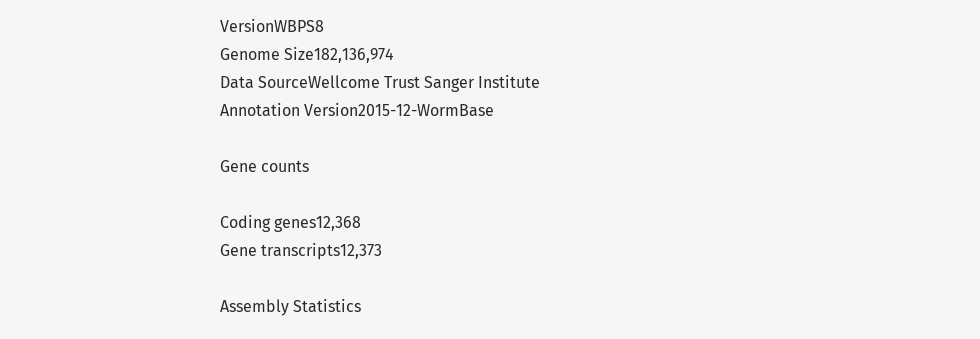VersionWBPS8
Genome Size182,136,974
Data SourceWellcome Trust Sanger Institute
Annotation Version2015-12-WormBase

Gene counts

Coding genes12,368
Gene transcripts12,373

Assembly Statistics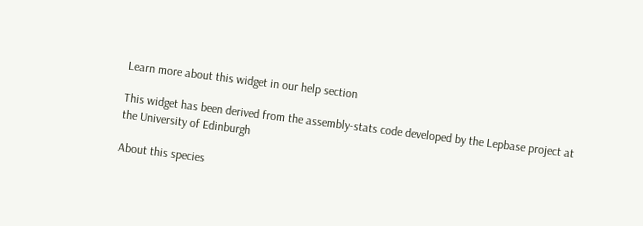Learn more about this widget in our help section

This widget has been derived from the assembly-stats code developed by the Lepbase project at the University of Edinburgh

About this species